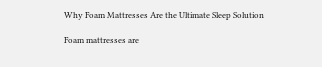Why Foam Mattresses Are the Ultimate Sleep Solution

Foam mattresses are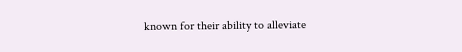known for their ability to alleviate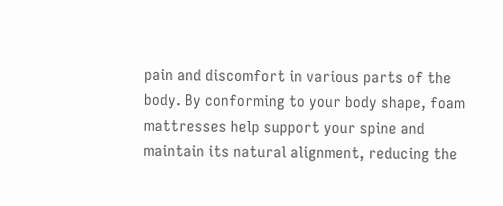pain and discomfort in various parts of the body. By conforming to your body shape, foam mattresses help support your spine and maintain its natural alignment, reducing the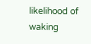likelihood of waking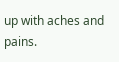up with aches and pains.